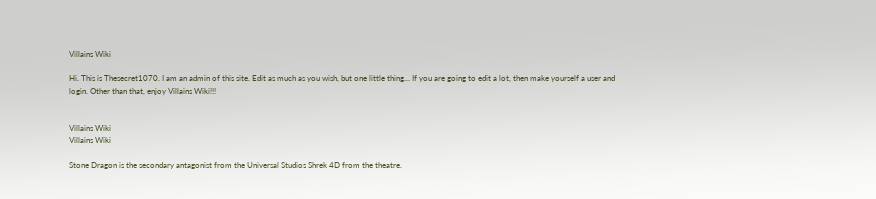Villains Wiki

Hi. This is Thesecret1070. I am an admin of this site. Edit as much as you wish, but one little thing... If you are going to edit a lot, then make yourself a user and login. Other than that, enjoy Villains Wiki!!!


Villains Wiki
Villains Wiki

Stone Dragon is the secondary antagonist from the Universal Studios Shrek 4D from the theatre.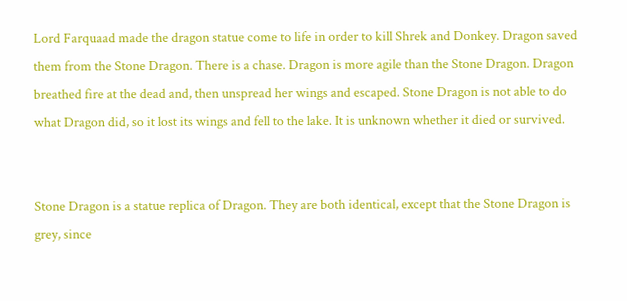Lord Farquaad made the dragon statue come to life in order to kill Shrek and Donkey. Dragon saved them from the Stone Dragon. There is a chase. Dragon is more agile than the Stone Dragon. Dragon breathed fire at the dead and, then unspread her wings and escaped. Stone Dragon is not able to do what Dragon did, so it lost its wings and fell to the lake. It is unknown whether it died or survived.


Stone Dragon is a statue replica of Dragon. They are both identical, except that the Stone Dragon is grey, since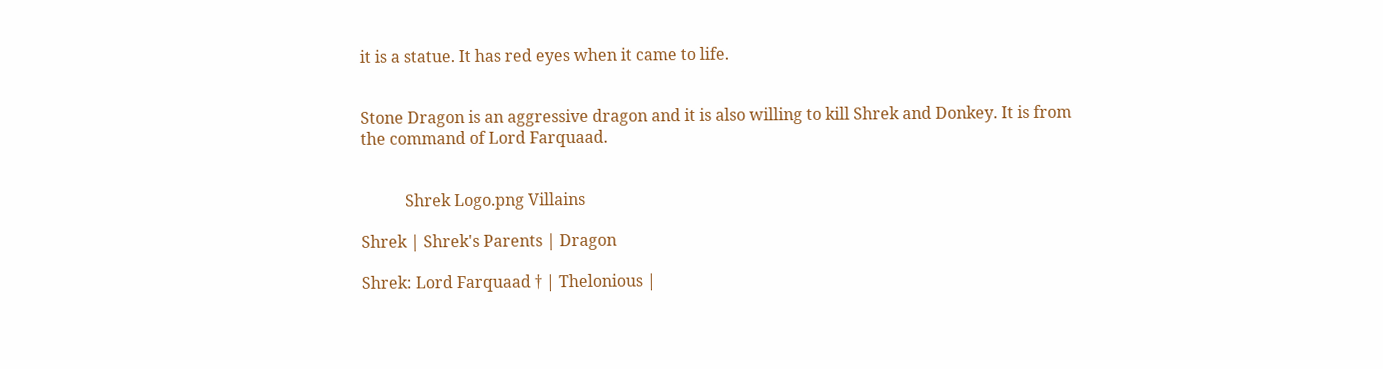it is a statue. It has red eyes when it came to life.


Stone Dragon is an aggressive dragon and it is also willing to kill Shrek and Donkey. It is from the command of Lord Farquaad.


           Shrek Logo.png Villains

Shrek | Shrek's Parents | Dragon

Shrek: Lord Farquaad † | Thelonious |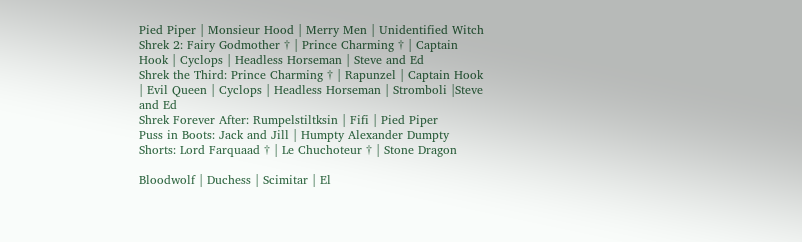Pied Piper | Monsieur Hood | Merry Men | Unidentified Witch
Shrek 2: Fairy Godmother † | Prince Charming † | Captain Hook | Cyclops | Headless Horseman | Steve and Ed
Shrek the Third: Prince Charming † | Rapunzel | Captain Hook | Evil Queen | Cyclops | Headless Horseman | Stromboli |Steve and Ed
Shrek Forever After: Rumpelstiltksin | Fifi | Pied Piper
Puss in Boots: Jack and Jill | Humpty Alexander Dumpty
Shorts: Lord Farquaad † | Le Chuchoteur † | Stone Dragon

Bloodwolf | Duchess | Scimitar | El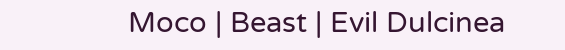Moco | Beast | Evil Dulcinea